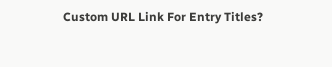Custom URL Link For Entry Titles?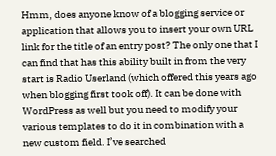Hmm, does anyone know of a blogging service or application that allows you to insert your own URL link for the title of an entry post? The only one that I can find that has this ability built in from the very start is Radio Userland (which offered this years ago when blogging first took off). It can be done with WordPress as well but you need to modify your various templates to do it in combination with a new custom field. I’ve searched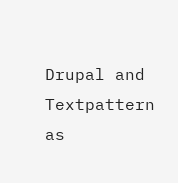Drupal and Textpattern as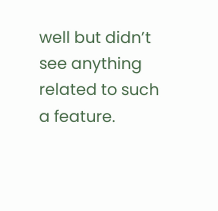well but didn’t see anything related to such a feature.